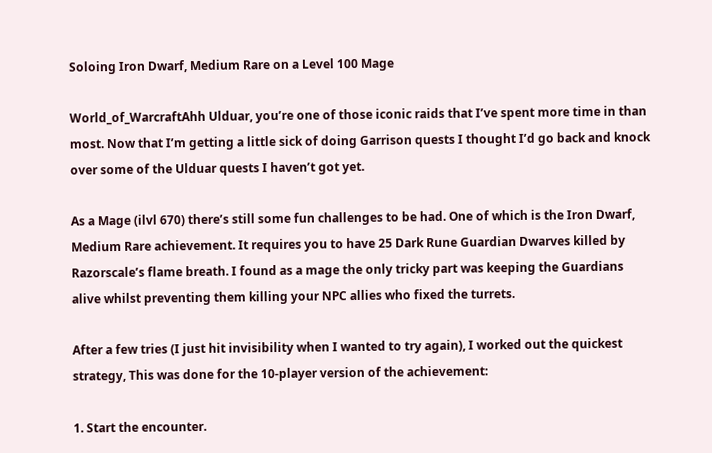Soloing Iron Dwarf, Medium Rare on a Level 100 Mage

World_of_WarcraftAhh Ulduar, you’re one of those iconic raids that I’ve spent more time in than most. Now that I’m getting a little sick of doing Garrison quests I thought I’d go back and knock over some of the Ulduar quests I haven’t got yet.

As a Mage (ilvl 670) there’s still some fun challenges to be had. One of which is the Iron Dwarf, Medium Rare achievement. It requires you to have 25 Dark Rune Guardian Dwarves killed by Razorscale’s flame breath. I found as a mage the only tricky part was keeping the Guardians alive whilst preventing them killing your NPC allies who fixed the turrets.

After a few tries (I just hit invisibility when I wanted to try again), I worked out the quickest strategy, This was done for the 10-player version of the achievement:

1. Start the encounter.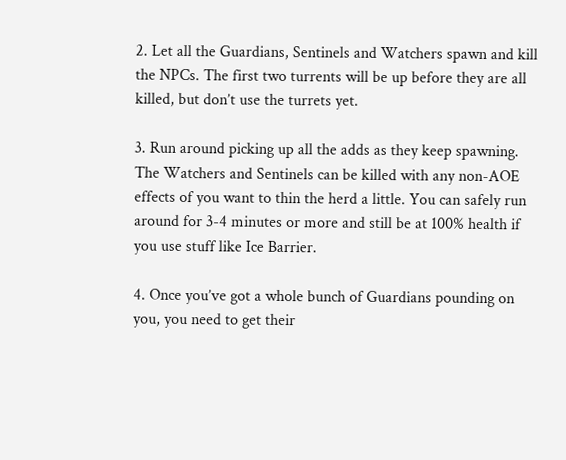2. Let all the Guardians, Sentinels and Watchers spawn and kill the NPCs. The first two turrents will be up before they are all killed, but don’t use the turrets yet.

3. Run around picking up all the adds as they keep spawning. The Watchers and Sentinels can be killed with any non-AOE effects of you want to thin the herd a little. You can safely run around for 3-4 minutes or more and still be at 100% health if you use stuff like Ice Barrier.

4. Once you’ve got a whole bunch of Guardians pounding on you, you need to get their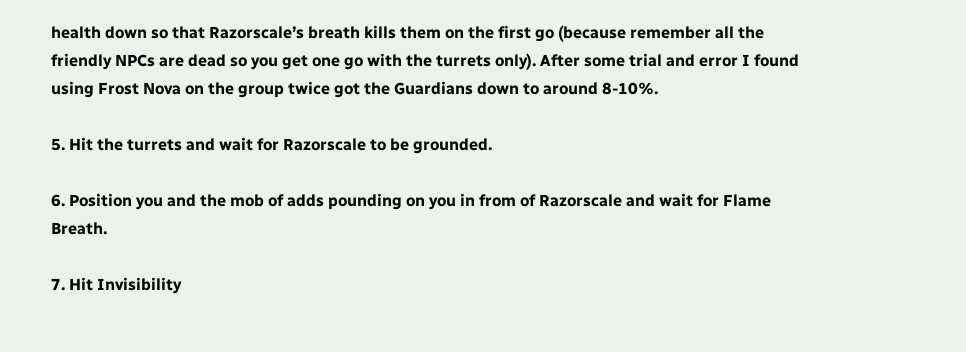health down so that Razorscale’s breath kills them on the first go (because remember all the friendly NPCs are dead so you get one go with the turrets only). After some trial and error I found using Frost Nova on the group twice got the Guardians down to around 8-10%.

5. Hit the turrets and wait for Razorscale to be grounded.

6. Position you and the mob of adds pounding on you in from of Razorscale and wait for Flame Breath.

7. Hit Invisibility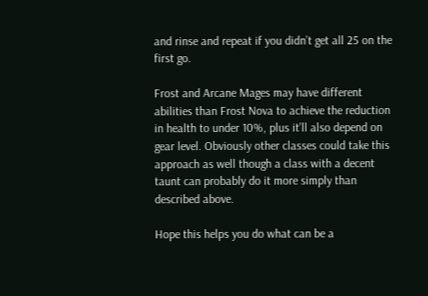and rinse and repeat if you didn’t get all 25 on the first go.

Frost and Arcane Mages may have different abilities than Frost Nova to achieve the reduction in health to under 10%, plus it’ll also depend on gear level. Obviously other classes could take this approach as well though a class with a decent taunt can probably do it more simply than described above.

Hope this helps you do what can be a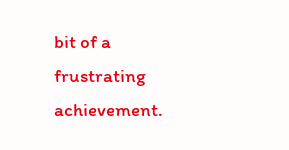bit of a frustrating achievement.